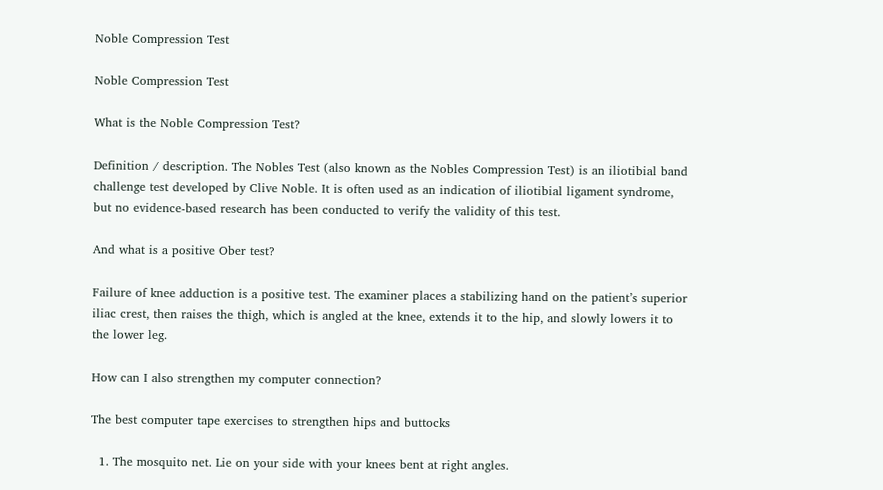Noble Compression Test

Noble Compression Test

What is the Noble Compression Test?

Definition / description. The Nobles Test (also known as the Nobles Compression Test) is an iliotibial band challenge test developed by Clive Noble. It is often used as an indication of iliotibial ligament syndrome, but no evidence-based research has been conducted to verify the validity of this test.

And what is a positive Ober test?

Failure of knee adduction is a positive test. The examiner places a stabilizing hand on the patient’s superior iliac crest, then raises the thigh, which is angled at the knee, extends it to the hip, and slowly lowers it to the lower leg.

How can I also strengthen my computer connection?

The best computer tape exercises to strengthen hips and buttocks

  1. The mosquito net. Lie on your side with your knees bent at right angles.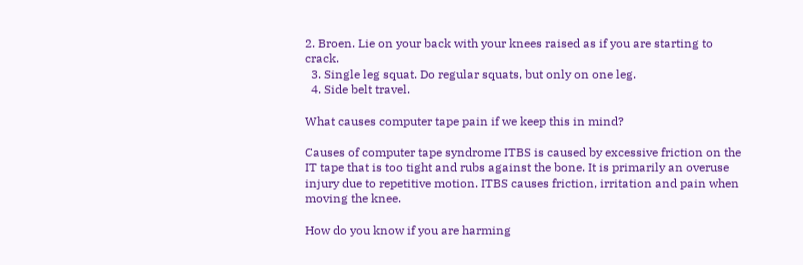2. Broen. Lie on your back with your knees raised as if you are starting to crack.
  3. Single leg squat. Do regular squats, but only on one leg.
  4. Side belt travel.

What causes computer tape pain if we keep this in mind?

Causes of computer tape syndrome ITBS is caused by excessive friction on the IT tape that is too tight and rubs against the bone. It is primarily an overuse injury due to repetitive motion. ITBS causes friction, irritation and pain when moving the knee.

How do you know if you are harming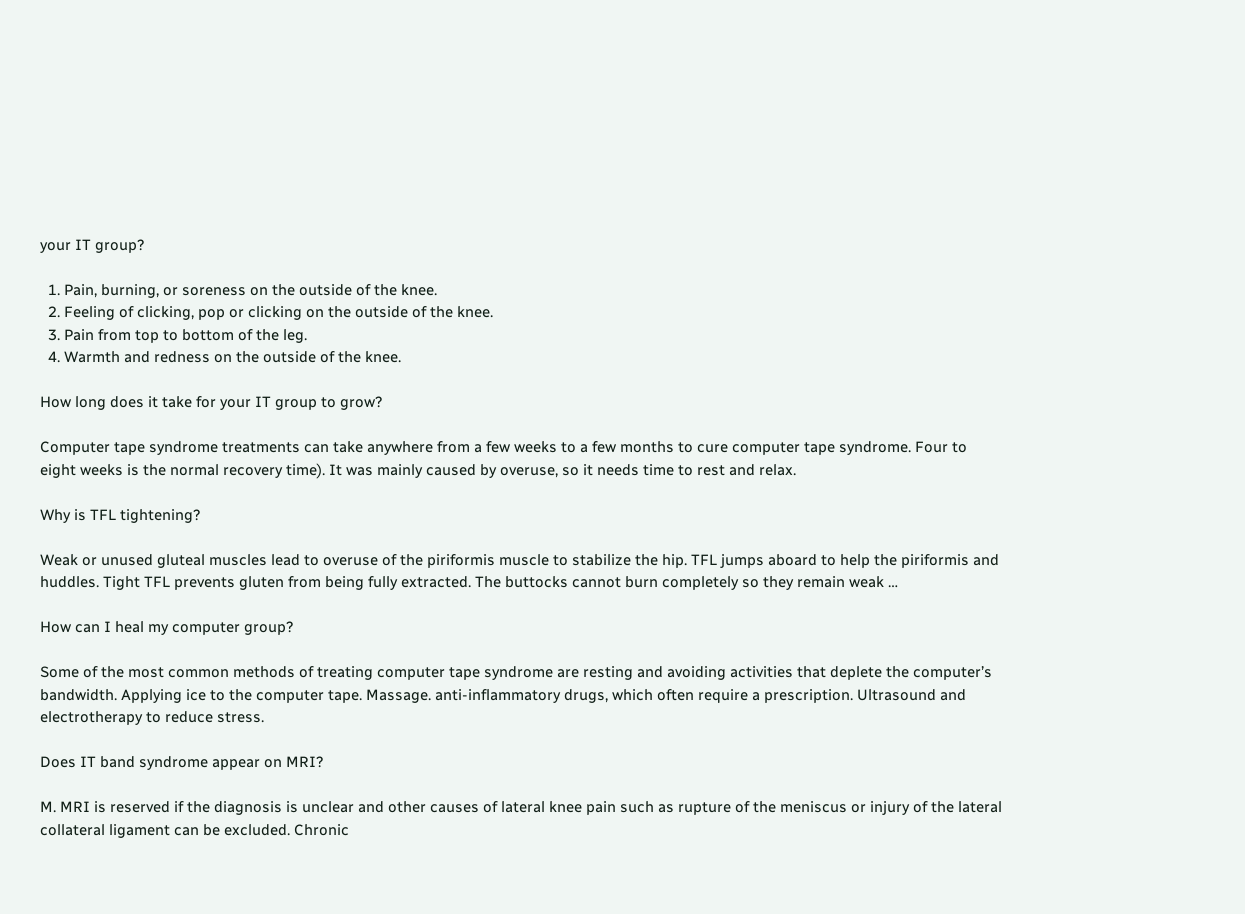your IT group?

  1. Pain, burning, or soreness on the outside of the knee.
  2. Feeling of clicking, pop or clicking on the outside of the knee.
  3. Pain from top to bottom of the leg.
  4. Warmth and redness on the outside of the knee.

How long does it take for your IT group to grow?

Computer tape syndrome treatments can take anywhere from a few weeks to a few months to cure computer tape syndrome. Four to eight weeks is the normal recovery time). It was mainly caused by overuse, so it needs time to rest and relax.

Why is TFL tightening?

Weak or unused gluteal muscles lead to overuse of the piriformis muscle to stabilize the hip. TFL jumps aboard to help the piriformis and huddles. Tight TFL prevents gluten from being fully extracted. The buttocks cannot burn completely so they remain weak …

How can I heal my computer group?

Some of the most common methods of treating computer tape syndrome are resting and avoiding activities that deplete the computer’s bandwidth. Applying ice to the computer tape. Massage. anti-inflammatory drugs, which often require a prescription. Ultrasound and electrotherapy to reduce stress.

Does IT band syndrome appear on MRI?

M. MRI is reserved if the diagnosis is unclear and other causes of lateral knee pain such as rupture of the meniscus or injury of the lateral collateral ligament can be excluded. Chronic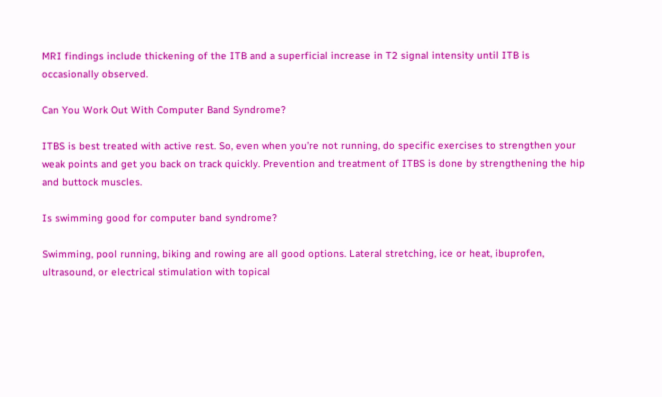MRI findings include thickening of the ITB and a superficial increase in T2 signal intensity until ITB is occasionally observed.

Can You Work Out With Computer Band Syndrome?

ITBS is best treated with active rest. So, even when you’re not running, do specific exercises to strengthen your weak points and get you back on track quickly. Prevention and treatment of ITBS is done by strengthening the hip and buttock muscles.

Is swimming good for computer band syndrome?

Swimming, pool running, biking and rowing are all good options. Lateral stretching, ice or heat, ibuprofen, ultrasound, or electrical stimulation with topical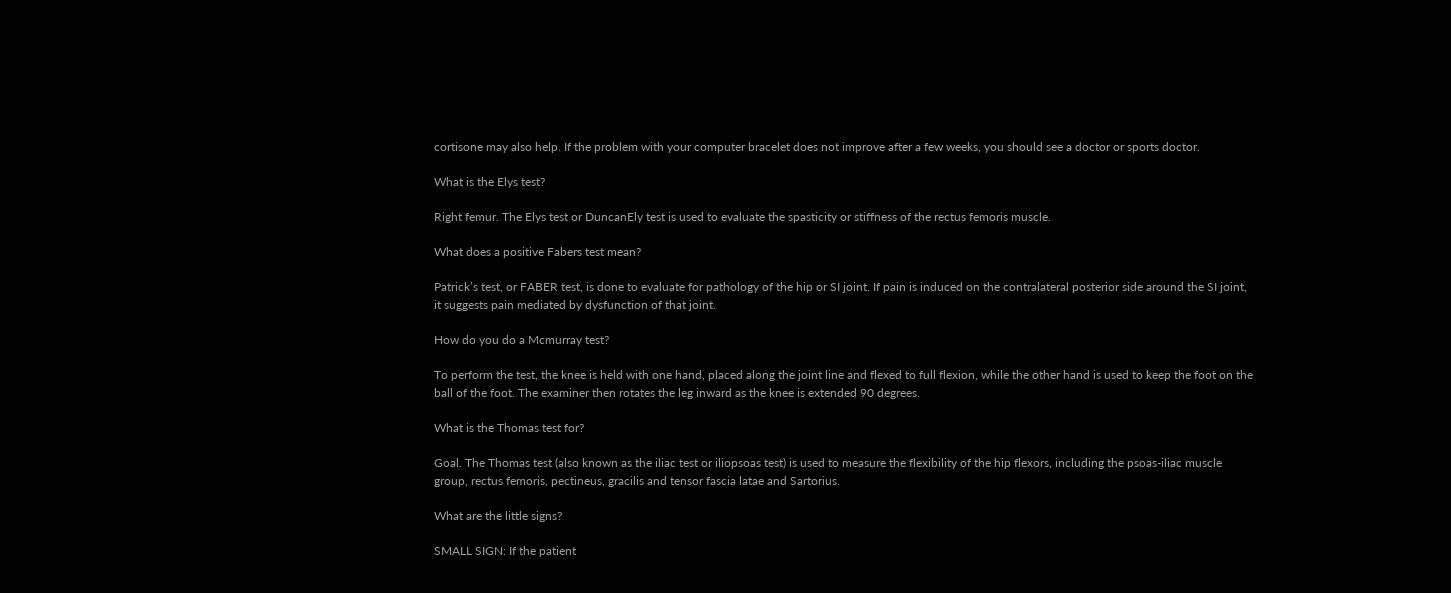cortisone may also help. If the problem with your computer bracelet does not improve after a few weeks, you should see a doctor or sports doctor.

What is the Elys test?

Right femur. The Elys test or DuncanEly test is used to evaluate the spasticity or stiffness of the rectus femoris muscle.

What does a positive Fabers test mean?

Patrick’s test, or FABER test, is done to evaluate for pathology of the hip or SI joint. If pain is induced on the contralateral posterior side around the SI joint, it suggests pain mediated by dysfunction of that joint.

How do you do a Mcmurray test?

To perform the test, the knee is held with one hand, placed along the joint line and flexed to full flexion, while the other hand is used to keep the foot on the ball of the foot. The examiner then rotates the leg inward as the knee is extended 90 degrees.

What is the Thomas test for?

Goal. The Thomas test (also known as the iliac test or iliopsoas test) is used to measure the flexibility of the hip flexors, including the psoas-iliac muscle group, rectus femoris, pectineus, gracilis and tensor fascia latae and Sartorius.

What are the little signs?

SMALL SIGN: If the patient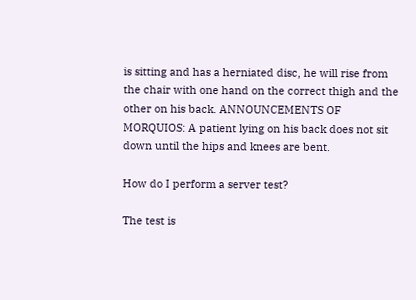is sitting and has a herniated disc, he will rise from the chair with one hand on the correct thigh and the other on his back. ANNOUNCEMENTS OF MORQUIOS: A patient lying on his back does not sit down until the hips and knees are bent.

How do I perform a server test?

The test is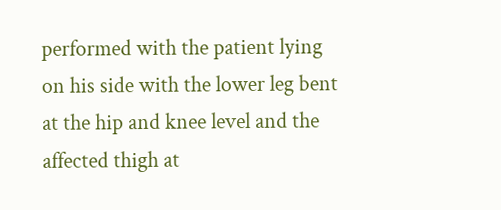performed with the patient lying on his side with the lower leg bent at the hip and knee level and the affected thigh at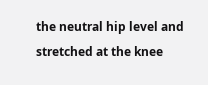the neutral hip level and stretched at the knee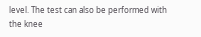level. The test can also be performed with the knee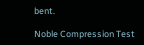bent.

Noble Compression Test